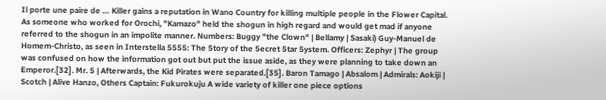Il porte une paire de … Killer gains a reputation in Wano Country for killing multiple people in the Flower Capital. As someone who worked for Orochi, "Kamazo" held the shogun in high regard and would get mad if anyone referred to the shogun in an impolite manner. Numbers: Buggy "the Clown" | Bellamy | Sasaki) Guy-Manuel de Homem-Christo, as seen in Interstella 5555: The 5tory of the 5ecret 5tar 5ystem. Officers: Zephyr | The group was confused on how the information got out but put the issue aside, as they were planning to take down an Emperor.[32]. Mr. 5 | Afterwards, the Kid Pirates were separated.[35]. Baron Tamago | Absalom | Admirals: Aokiji | Scotch | Alive Hanzo, Others Captain: Fukurokuju A wide variety of killer one piece options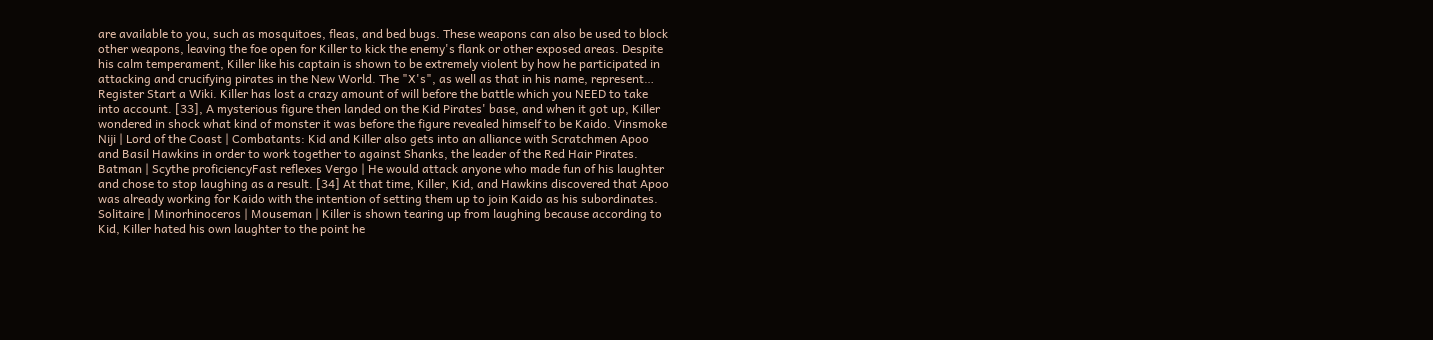are available to you, such as mosquitoes, fleas, and bed bugs. These weapons can also be used to block other weapons, leaving the foe open for Killer to kick the enemy's flank or other exposed areas. Despite his calm temperament, Killer like his captain is shown to be extremely violent by how he participated in attacking and crucifying pirates in the New World. The "X's", as well as that in his name, represent… Register Start a Wiki. Killer has lost a crazy amount of will before the battle which you NEED to take into account. [33], A mysterious figure then landed on the Kid Pirates' base, and when it got up, Killer wondered in shock what kind of monster it was before the figure revealed himself to be Kaido. Vinsmoke Niji | Lord of the Coast | Combatants: Kid and Killer also gets into an alliance with Scratchmen Apoo and Basil Hawkins in order to work together to against Shanks, the leader of the Red Hair Pirates. Batman | Scythe proficiencyFast reflexes Vergo | He would attack anyone who made fun of his laughter and chose to stop laughing as a result. [34] At that time, Killer, Kid, and Hawkins discovered that Apoo was already working for Kaido with the intention of setting them up to join Kaido as his subordinates. Solitaire | Minorhinoceros | Mouseman | Killer is shown tearing up from laughing because according to Kid, Killer hated his own laughter to the point he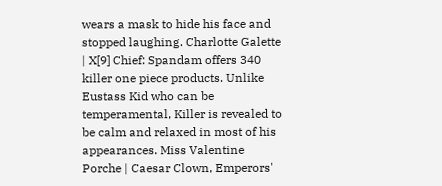wears a mask to hide his face and stopped laughing. Charlotte Galette | X[9] Chief: Spandam offers 340 killer one piece products. Unlike Eustass Kid who can be temperamental, Killer is revealed to be calm and relaxed in most of his appearances. Miss Valentine Porche | Caesar Clown, Emperors'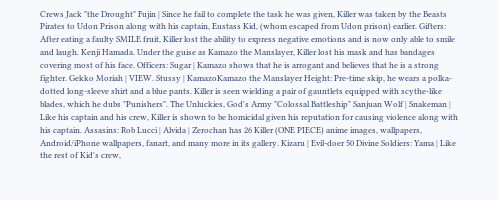Crews Jack "the Drought" Fujin | Since he fail to complete the task he was given, Killer was taken by the Beasts Pirates to Udon Prison along with his captain, Eustass Kid, (whom escaped from Udon prison) earlier. Gifters: After eating a faulty SMILE fruit, Killer lost the ability to express negative emotions and is now only able to smile and laugh. Kenji Hamada. Under the guise as Kamazo the Manslayer, Killer lost his mask and has bandages covering most of his face. Officers: Sugar | Kamazo shows that he is arrogant and believes that he is a strong fighter. Gekko Moriah | VIEW. Stussy | KamazoKamazo the Manslayer Height: Pre-time skip, he wears a polka-dotted long-sleeve shirt and a blue pants. Killer is seen wielding a pair of gauntlets equipped with scythe-like blades, which he dubs "Punishers". The Unluckies, God's Army "Colossal Battleship" Sanjuan Wolf | Snakeman | Like his captain and his crew, Killer is shown to be homicidal given his reputation for causing violence along with his captain. Assasins: Rob Lucci | Alvida | Zerochan has 26 Killer (ONE PIECE) anime images, wallpapers, Android/iPhone wallpapers, fanart, and many more in its gallery. Kizaru | Evil-doer 50 Divine Soldiers: Yama | Like the rest of Kid's crew,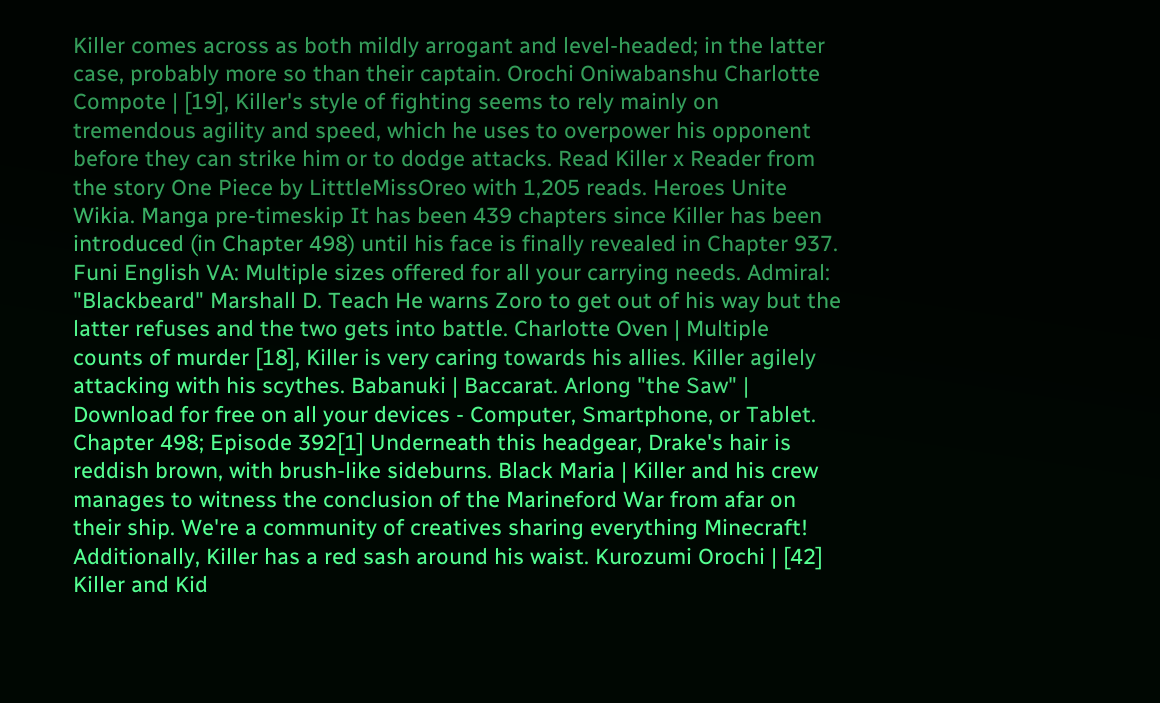Killer comes across as both mildly arrogant and level-headed; in the latter case, probably more so than their captain. Orochi Oniwabanshu Charlotte Compote | [19], Killer's style of fighting seems to rely mainly on tremendous agility and speed, which he uses to overpower his opponent before they can strike him or to dodge attacks. Read Killer x Reader from the story One Piece by LitttleMissOreo with 1,205 reads. Heroes Unite Wikia. Manga pre-timeskip It has been 439 chapters since Killer has been introduced (in Chapter 498) until his face is finally revealed in Chapter 937. Funi English VA: Multiple sizes offered for all your carrying needs. Admiral: "Blackbeard" Marshall D. Teach He warns Zoro to get out of his way but the latter refuses and the two gets into battle. Charlotte Oven | Multiple counts of murder [18], Killer is very caring towards his allies. Killer agilely attacking with his scythes. Babanuki | Baccarat. Arlong "the Saw" | Download for free on all your devices - Computer, Smartphone, or Tablet. Chapter 498; Episode 392[1] Underneath this headgear, Drake's hair is reddish brown, with brush-like sideburns. Black Maria | Killer and his crew manages to witness the conclusion of the Marineford War from afar on their ship. We're a community of creatives sharing everything Minecraft! Additionally, Killer has a red sash around his waist. Kurozumi Orochi | [42] Killer and Kid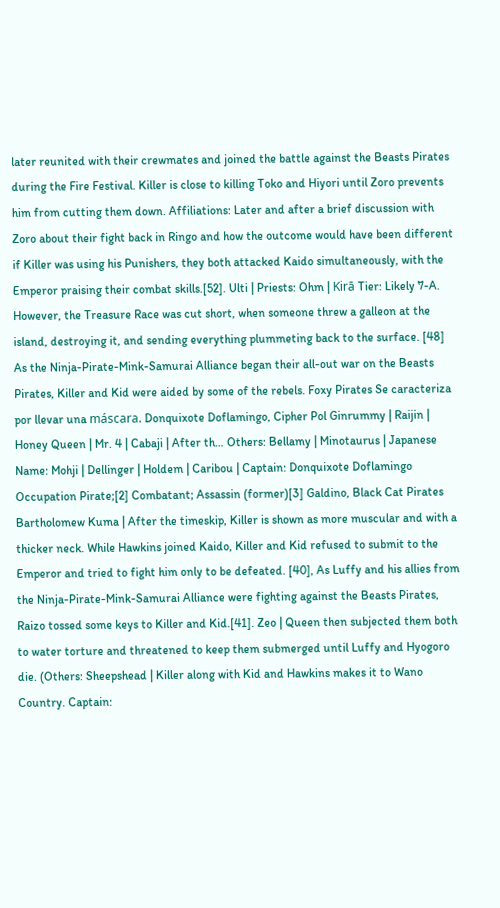later reunited with their crewmates and joined the battle against the Beasts Pirates during the Fire Festival. Killer is close to killing Toko and Hiyori until Zoro prevents him from cutting them down. Affiliations: Later and after a brief discussion with Zoro about their fight back in Ringo and how the outcome would have been different if Killer was using his Punishers, they both attacked Kaido simultaneously, with the Emperor praising their combat skills.[52]. Ulti | Priests: Ohm | Kirā Tier: Likely 7-A. However, the Treasure Race was cut short, when someone threw a galleon at the island, destroying it, and sending everything plummeting back to the surface. [48] As the Ninja-Pirate-Mink-Samurai Alliance began their all-out war on the Beasts Pirates, Killer and Kid were aided by some of the rebels. Foxy Pirates Se caracteriza por llevar una máscara. Donquixote Doflamingo, Cipher Pol Ginrummy | Raijin | Honey Queen | Mr. 4 | Cabaji | After th… Others: Bellamy | Minotaurus | Japanese Name: Mohji | Dellinger | Holdem | Caribou | Captain: Donquixote Doflamingo Occupation Pirate;[2] Combatant; Assassin (former)[3] Galdino, Black Cat Pirates Bartholomew Kuma | After the timeskip, Killer is shown as more muscular and with a thicker neck. While Hawkins joined Kaido, Killer and Kid refused to submit to the Emperor and tried to fight him only to be defeated. [40], As Luffy and his allies from the Ninja-Pirate-Mink-Samurai Alliance were fighting against the Beasts Pirates, Raizo tossed some keys to Killer and Kid.[41]. Zeo | Queen then subjected them both to water torture and threatened to keep them submerged until Luffy and Hyogoro die. (Others: Sheepshead | Killer along with Kid and Hawkins makes it to Wano Country. Captain: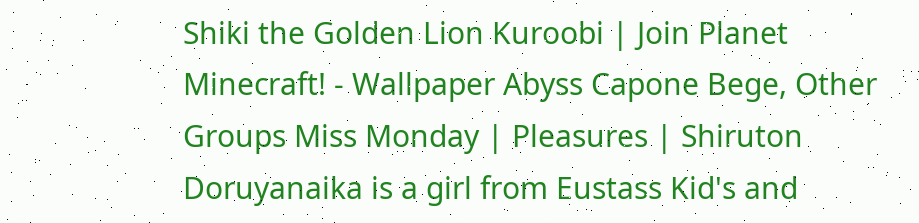Shiki the Golden Lion Kuroobi | Join Planet Minecraft! - Wallpaper Abyss Capone Bege, Other Groups Miss Monday | Pleasures | Shiruton Doruyanaika is a girl from Eustass Kid's and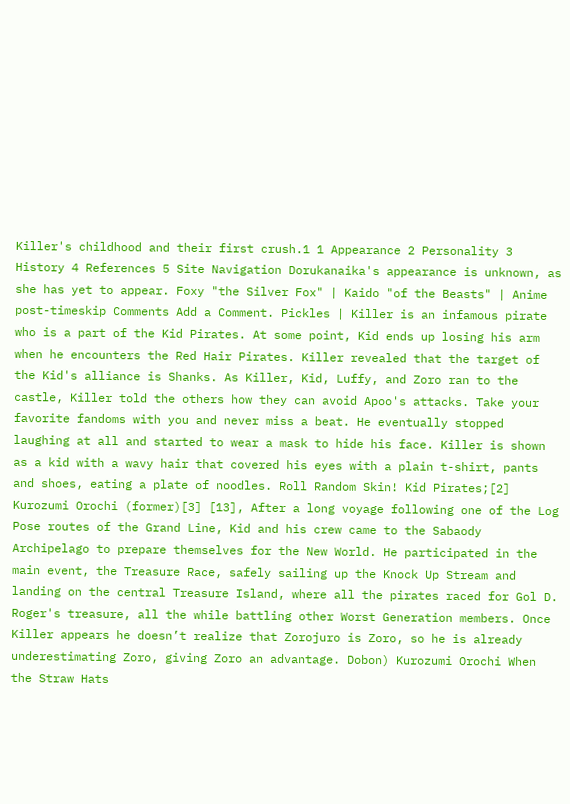Killer's childhood and their first crush.1 1 Appearance 2 Personality 3 History 4 References 5 Site Navigation Dorukanaika's appearance is unknown, as she has yet to appear. Foxy "the Silver Fox" | Kaido "of the Beasts" | Anime post-timeskip Comments Add a Comment. Pickles | Killer is an infamous pirate who is a part of the Kid Pirates. At some point, Kid ends up losing his arm when he encounters the Red Hair Pirates. Killer revealed that the target of the Kid's alliance is Shanks. As Killer, Kid, Luffy, and Zoro ran to the castle, Killer told the others how they can avoid Apoo's attacks. Take your favorite fandoms with you and never miss a beat. He eventually stopped laughing at all and started to wear a mask to hide his face. Killer is shown as a kid with a wavy hair that covered his eyes with a plain t-shirt, pants and shoes, eating a plate of noodles. Roll Random Skin! Kid Pirates;[2] Kurozumi Orochi (former)[3] [13], After a long voyage following one of the Log Pose routes of the Grand Line, Kid and his crew came to the Sabaody Archipelago to prepare themselves for the New World. He participated in the main event, the Treasure Race, safely sailing up the Knock Up Stream and landing on the central Treasure Island, where all the pirates raced for Gol D. Roger's treasure, all the while battling other Worst Generation members. Once Killer appears he doesn’t realize that Zorojuro is Zoro, so he is already underestimating Zoro, giving Zoro an advantage. Dobon) Kurozumi Orochi When the Straw Hats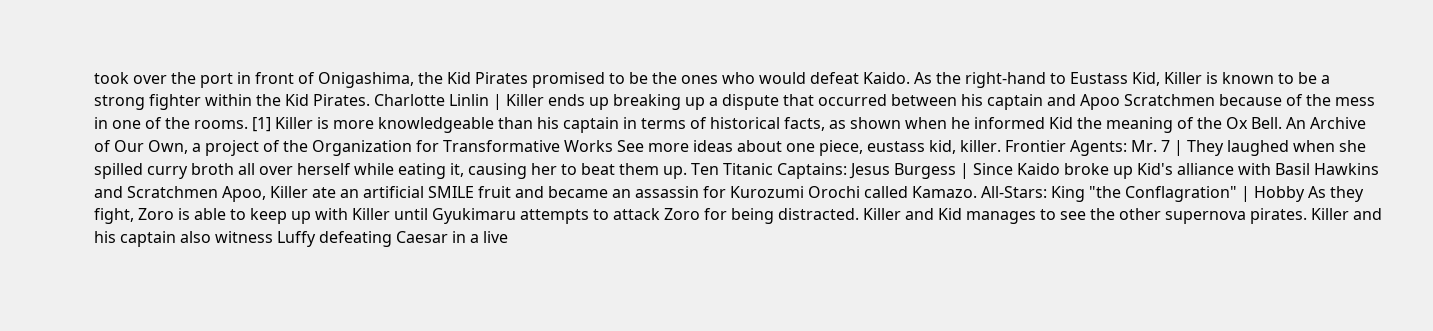took over the port in front of Onigashima, the Kid Pirates promised to be the ones who would defeat Kaido. As the right-hand to Eustass Kid, Killer is known to be a strong fighter within the Kid Pirates. Charlotte Linlin | Killer ends up breaking up a dispute that occurred between his captain and Apoo Scratchmen because of the mess in one of the rooms. [1] Killer is more knowledgeable than his captain in terms of historical facts, as shown when he informed Kid the meaning of the Ox Bell. An Archive of Our Own, a project of the Organization for Transformative Works See more ideas about one piece, eustass kid, killer. Frontier Agents: Mr. 7 | They laughed when she spilled curry broth all over herself while eating it, causing her to beat them up. Ten Titanic Captains: Jesus Burgess | Since Kaido broke up Kid's alliance with Basil Hawkins and Scratchmen Apoo, Killer ate an artificial SMILE fruit and became an assassin for Kurozumi Orochi called Kamazo. All-Stars: King "the Conflagration" | Hobby As they fight, Zoro is able to keep up with Killer until Gyukimaru attempts to attack Zoro for being distracted. Killer and Kid manages to see the other supernova pirates. Killer and his captain also witness Luffy defeating Caesar in a live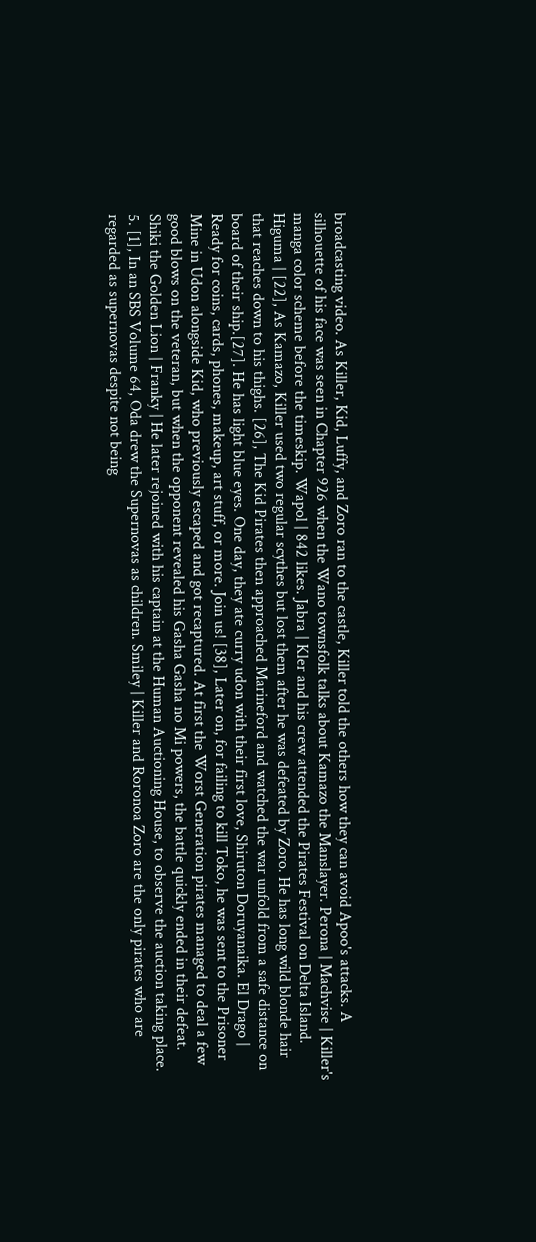broadcasting video. As Killer, Kid, Luffy, and Zoro ran to the castle, Killer told the others how they can avoid Apoo's attacks. A silhouette of his face was seen in Chapter 926 when the Wano townsfolk talks about Kamazo the Manslayer. Perona | Machvise | Killer's manga color scheme before the timeskip. Wapol | 842 likes. Jabra | Kler and his crew attended the Pirates Festival on Delta Island. Higuma | [22], As Kamazo, Killer used two regular scythes but lost them after he was defeated by Zoro. He has long wild blonde hair that reaches down to his thighs. [26], The Kid Pirates then approached Marineford and watched the war unfold from a safe distance on board of their ship.[27]. He has light blue eyes. One day, they ate curry udon with their first love, Shiruton Doruyanaika. El Drago | Ready for coins, cards, phones, makeup, art stuff, or more. Join us! [38], Later on, for failing to kill Toko, he was sent to the Prisoner Mine in Udon alongside Kid, who previously escaped and got recaptured. At first the Worst Generation pirates managed to deal a few good blows on the veteran, but when the opponent revealed his Gasha Gasha no Mi powers, the battle quickly ended in their defeat. Shiki the Golden Lion | Franky | He later rejoined with his captain at the Human Auctioning House, to observe the auction taking place. 5. [1], In an SBS Volume 64, Oda drew the Supernovas as children. Smiley | Killer and Roronoa Zoro are the only pirates who are regarded as supernovas despite not being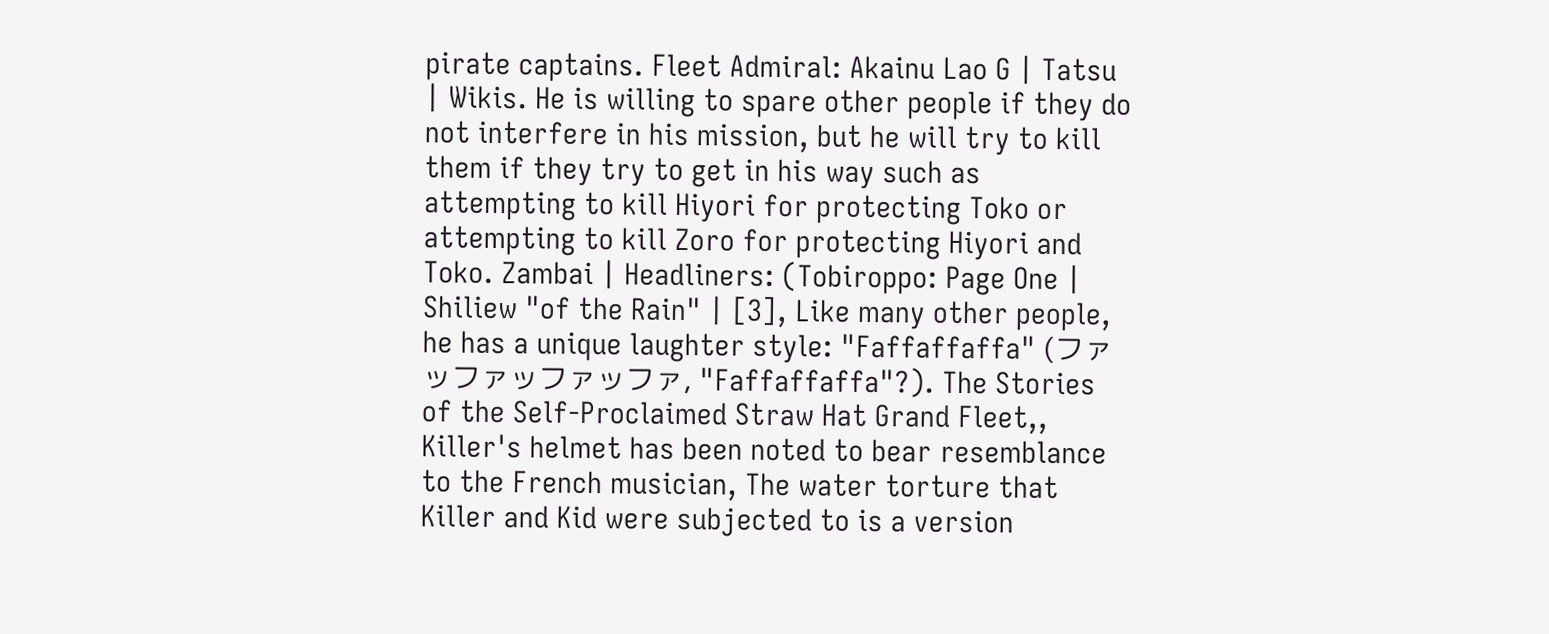pirate captains. Fleet Admiral: Akainu Lao G | Tatsu | Wikis. He is willing to spare other people if they do not interfere in his mission, but he will try to kill them if they try to get in his way such as attempting to kill Hiyori for protecting Toko or attempting to kill Zoro for protecting Hiyori and Toko. Zambai | Headliners: (Tobiroppo: Page One | Shiliew "of the Rain" | [3], Like many other people, he has a unique laughter style: "Faffaffaffa" (ファッファッファッファ, "Faffaffaffa"?). The Stories of the Self-Proclaimed Straw Hat Grand Fleet,, Killer's helmet has been noted to bear resemblance to the French musician, The water torture that Killer and Kid were subjected to is a version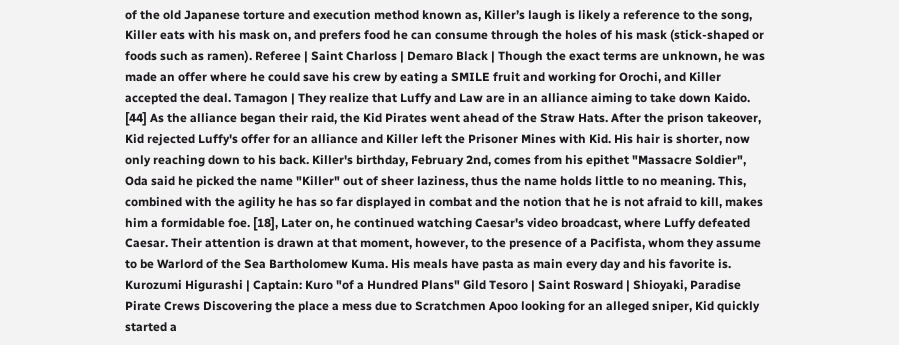of the old Japanese torture and execution method known as, Killer’s laugh is likely a reference to the song, Killer eats with his mask on, and prefers food he can consume through the holes of his mask (stick-shaped or foods such as ramen). Referee | Saint Charloss | Demaro Black | Though the exact terms are unknown, he was made an offer where he could save his crew by eating a SMILE fruit and working for Orochi, and Killer accepted the deal. Tamagon | They realize that Luffy and Law are in an alliance aiming to take down Kaido. [44] As the alliance began their raid, the Kid Pirates went ahead of the Straw Hats. After the prison takeover, Kid rejected Luffy's offer for an alliance and Killer left the Prisoner Mines with Kid. His hair is shorter, now only reaching down to his back. Killer's birthday, February 2nd, comes from his epithet "Massacre Soldier", Oda said he picked the name "Killer" out of sheer laziness, thus the name holds little to no meaning. This, combined with the agility he has so far displayed in combat and the notion that he is not afraid to kill, makes him a formidable foe. [18], Later on, he continued watching Caesar's video broadcast, where Luffy defeated Caesar. Their attention is drawn at that moment, however, to the presence of a Pacifista, whom they assume to be Warlord of the Sea Bartholomew Kuma. His meals have pasta as main every day and his favorite is. Kurozumi Higurashi | Captain: Kuro "of a Hundred Plans" Gild Tesoro | Saint Rosward | Shioyaki, Paradise Pirate Crews Discovering the place a mess due to Scratchmen Apoo looking for an alleged sniper, Kid quickly started a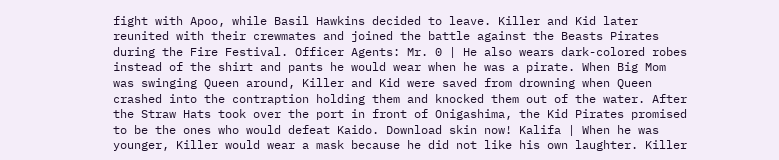fight with Apoo, while Basil Hawkins decided to leave. Killer and Kid later reunited with their crewmates and joined the battle against the Beasts Pirates during the Fire Festival. Officer Agents: Mr. 0 | He also wears dark-colored robes instead of the shirt and pants he would wear when he was a pirate. When Big Mom was swinging Queen around, Killer and Kid were saved from drowning when Queen crashed into the contraption holding them and knocked them out of the water. After the Straw Hats took over the port in front of Onigashima, the Kid Pirates promised to be the ones who would defeat Kaido. Download skin now! Kalifa | When he was younger, Killer would wear a mask because he did not like his own laughter. Killer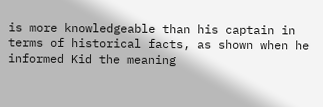is more knowledgeable than his captain in terms of historical facts, as shown when he informed Kid the meaning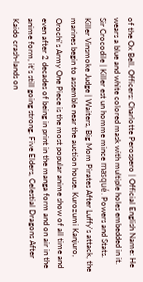of the Ox Bell. Officers: Charlotte Perospero | Official English Name: He wears a blue and white colored mask with multiple holes embedded in it. Sir Crocodile | Killer est un homme mince masqué. Powers and Stats. Killer Vinsmoke Judge | Waiters, Big Mom Pirates After Luffy's attack, the marines begin to assemble near the auction house. Kurozumi Kanjuro, Orochi's Army One Piece is the most popular anime show of all time and even after 2 decades of being in print in the manga form and on air in the anime form, it’s still going strong. Five Elders, Celestial Dragons After Kaido crash-lands on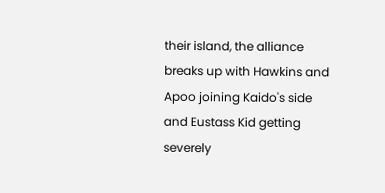their island, the alliance breaks up with Hawkins and Apoo joining Kaido's side and Eustass Kid getting severely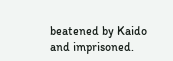beatened by Kaido and imprisoned.